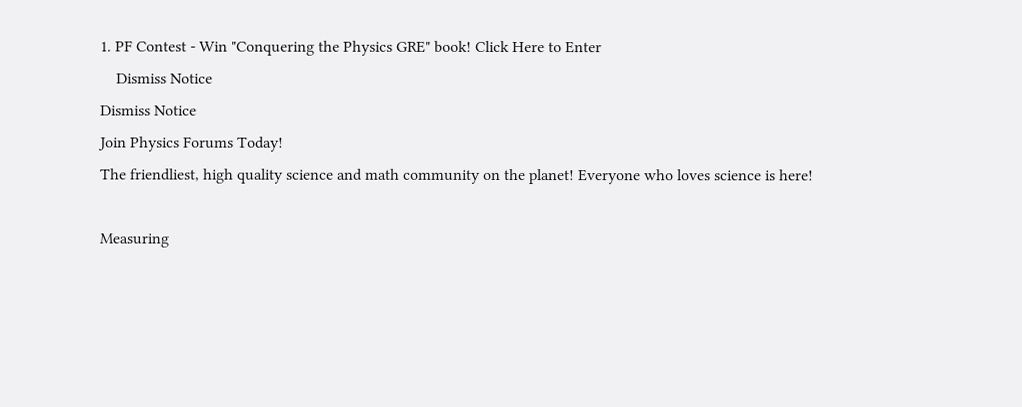1. PF Contest - Win "Conquering the Physics GRE" book! Click Here to Enter
    Dismiss Notice
Dismiss Notice
Join Physics Forums Today!
The friendliest, high quality science and math community on the planet! Everyone who loves science is here!

Measuring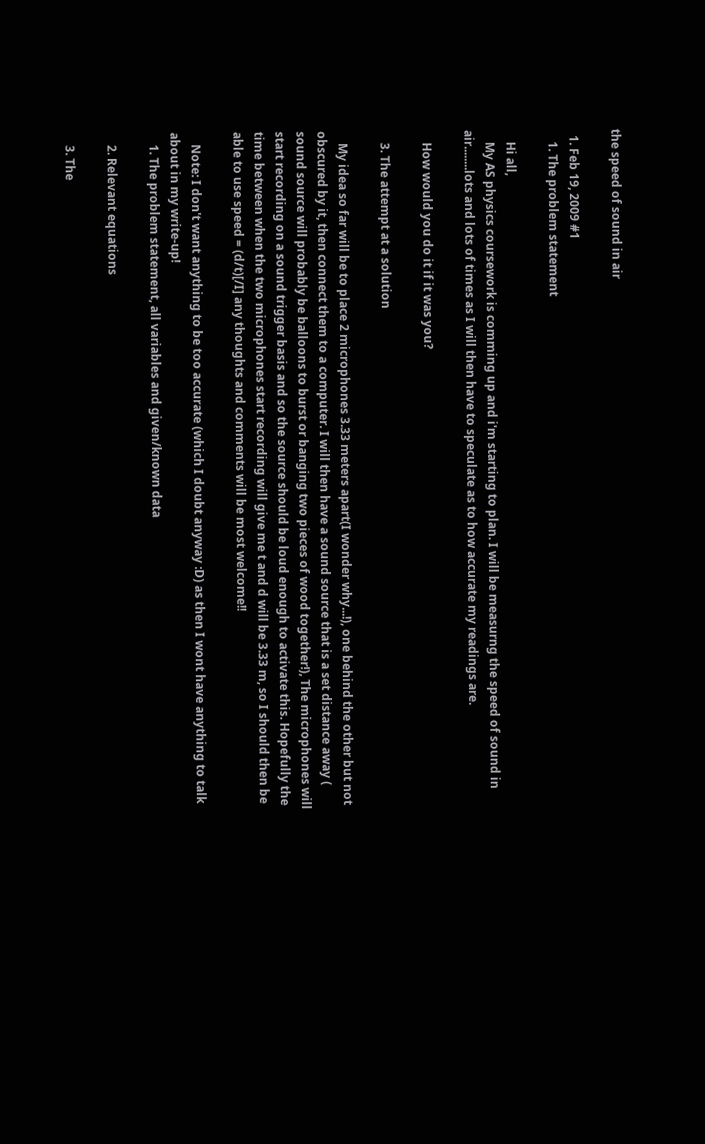the speed of sound in air

  1. Feb 19, 2009 #1
    1. The problem statement

    Hi all,
    My AS physics coursework is comming up and i'm starting to plan. I will be measurng the speed of sound in air........lots and lots of times as I will then have to speculate as to how accurate my readings are.

    How would you do it if it was you?

    3. The attempt at a solution

    My idea so far will be to place 2 microphones 3.33 meters apart(I wonder why...!), one behind the other but not obscured by it, then connect them to a computer. I will then have a sound source that is a set distance away ( sound source will probably be balloons to burst or banging two pieces of wood together!), The microphones will start recording on a sound trigger basis and so the source should be loud enough to activate this. Hopefully the time between when the two microphones start recording will give me t and d will be 3.33 m, so I should then be able to use speed = (d/t)[/I] any thoughts and comments will be most welcome!!

    Note: I don't want anything to be too accurate (which I doubt anyway :D) as then I wont have anything to talk about in my write-up!
    1. The problem statement, all variables and given/known data

    2. Relevant equations

    3. The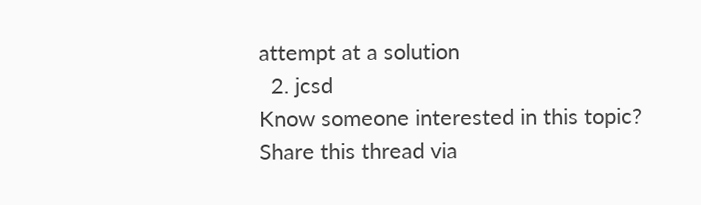attempt at a solution
  2. jcsd
Know someone interested in this topic? Share this thread via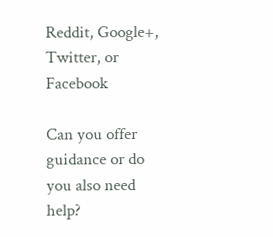Reddit, Google+, Twitter, or Facebook

Can you offer guidance or do you also need help?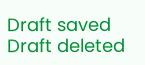Draft saved Draft deleted